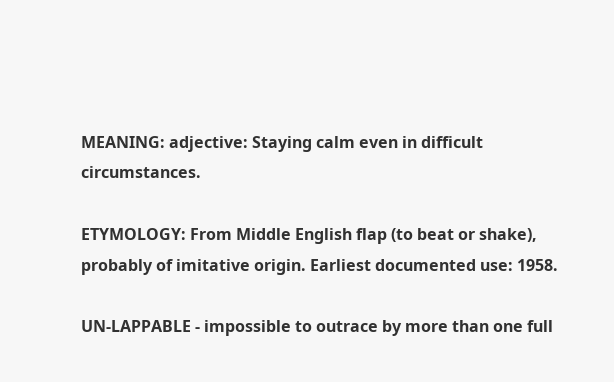MEANING: adjective: Staying calm even in difficult circumstances.

ETYMOLOGY: From Middle English flap (to beat or shake), probably of imitative origin. Earliest documented use: 1958.

UN-LAPPABLE - impossible to outrace by more than one full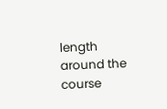length around the course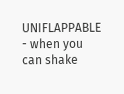UNIFLAPPABLE - when you can shake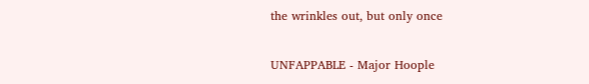the wrinkles out, but only once

UNFAPPABLE - Major Hoople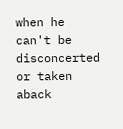when he can't be disconcerted or taken aback